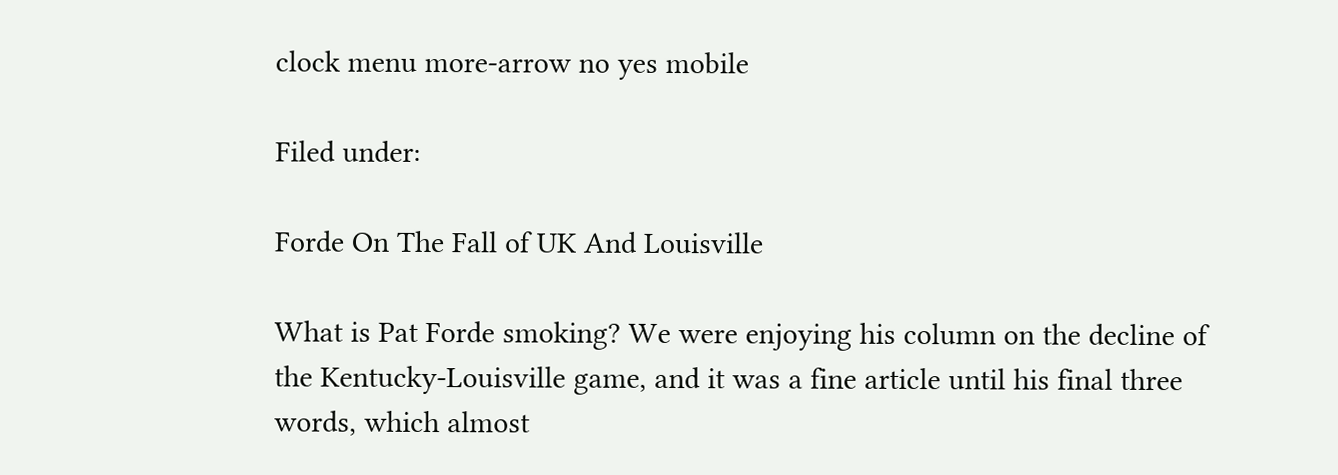clock menu more-arrow no yes mobile

Filed under:

Forde On The Fall of UK And Louisville

What is Pat Forde smoking? We were enjoying his column on the decline of the Kentucky-Louisville game, and it was a fine article until his final three words, which almost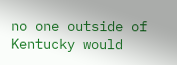no one outside of Kentucky would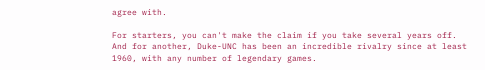agree with.

For starters, you can't make the claim if you take several years off. And for another, Duke-UNC has been an incredible rivalry since at least 1960, with any number of legendary games.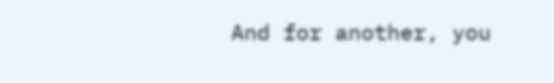And for another, you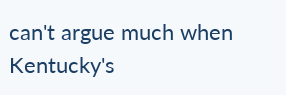can't argue much when Kentucky's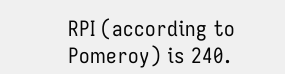RPI (according to Pomeroy) is 240.